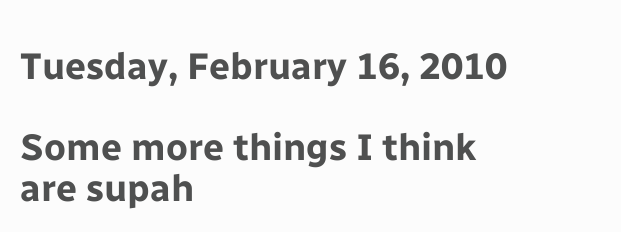Tuesday, February 16, 2010

Some more things I think are supah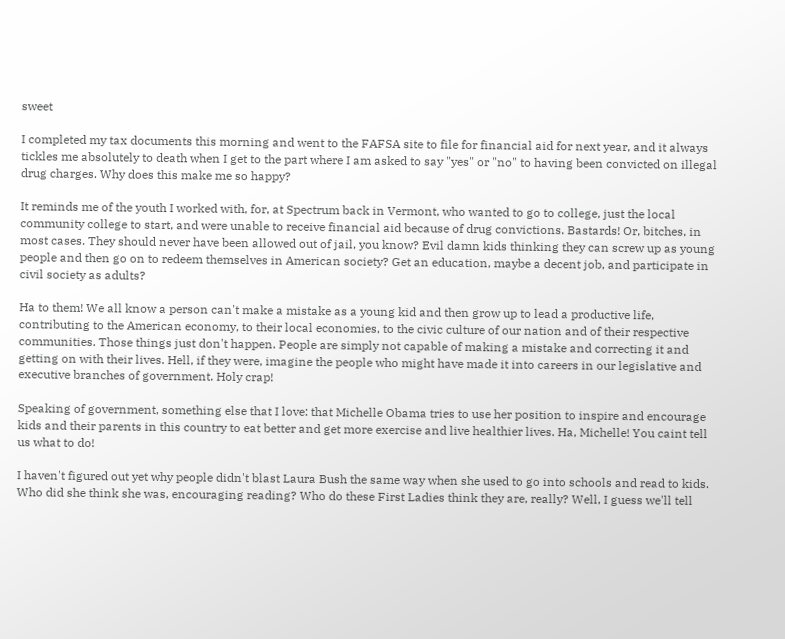sweet

I completed my tax documents this morning and went to the FAFSA site to file for financial aid for next year, and it always tickles me absolutely to death when I get to the part where I am asked to say "yes" or "no" to having been convicted on illegal drug charges. Why does this make me so happy?

It reminds me of the youth I worked with, for, at Spectrum back in Vermont, who wanted to go to college, just the local community college to start, and were unable to receive financial aid because of drug convictions. Bastards! Or, bitches, in most cases. They should never have been allowed out of jail, you know? Evil damn kids thinking they can screw up as young people and then go on to redeem themselves in American society? Get an education, maybe a decent job, and participate in civil society as adults?

Ha to them! We all know a person can't make a mistake as a young kid and then grow up to lead a productive life, contributing to the American economy, to their local economies, to the civic culture of our nation and of their respective communities. Those things just don't happen. People are simply not capable of making a mistake and correcting it and getting on with their lives. Hell, if they were, imagine the people who might have made it into careers in our legislative and executive branches of government. Holy crap!

Speaking of government, something else that I love: that Michelle Obama tries to use her position to inspire and encourage kids and their parents in this country to eat better and get more exercise and live healthier lives. Ha, Michelle! You caint tell us what to do!

I haven't figured out yet why people didn't blast Laura Bush the same way when she used to go into schools and read to kids. Who did she think she was, encouraging reading? Who do these First Ladies think they are, really? Well, I guess we'll tell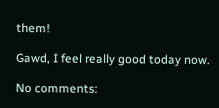them!

Gawd, I feel really good today now.

No comments: